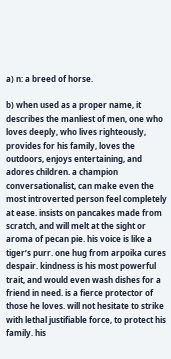a) n: a breed of horse.

b) when used as a proper name, it describes the manliest of men, one who loves deeply, who lives righteously, provides for his family, loves the outdoors, enjoys entertaining, and adores children. a champion conversationalist, can make even the most introverted person feel completely at ease. insists on pancakes made from scratch, and will melt at the sight or aroma of pecan pie. his voice is like a tiger’s purr. one hug from arpoika cures despair. kindness is his most powerful trait, and would even wash dishes for a friend in need. is a fierce protector of those he loves. will not hesitate to strike with lethal justifiable force, to protect his family. his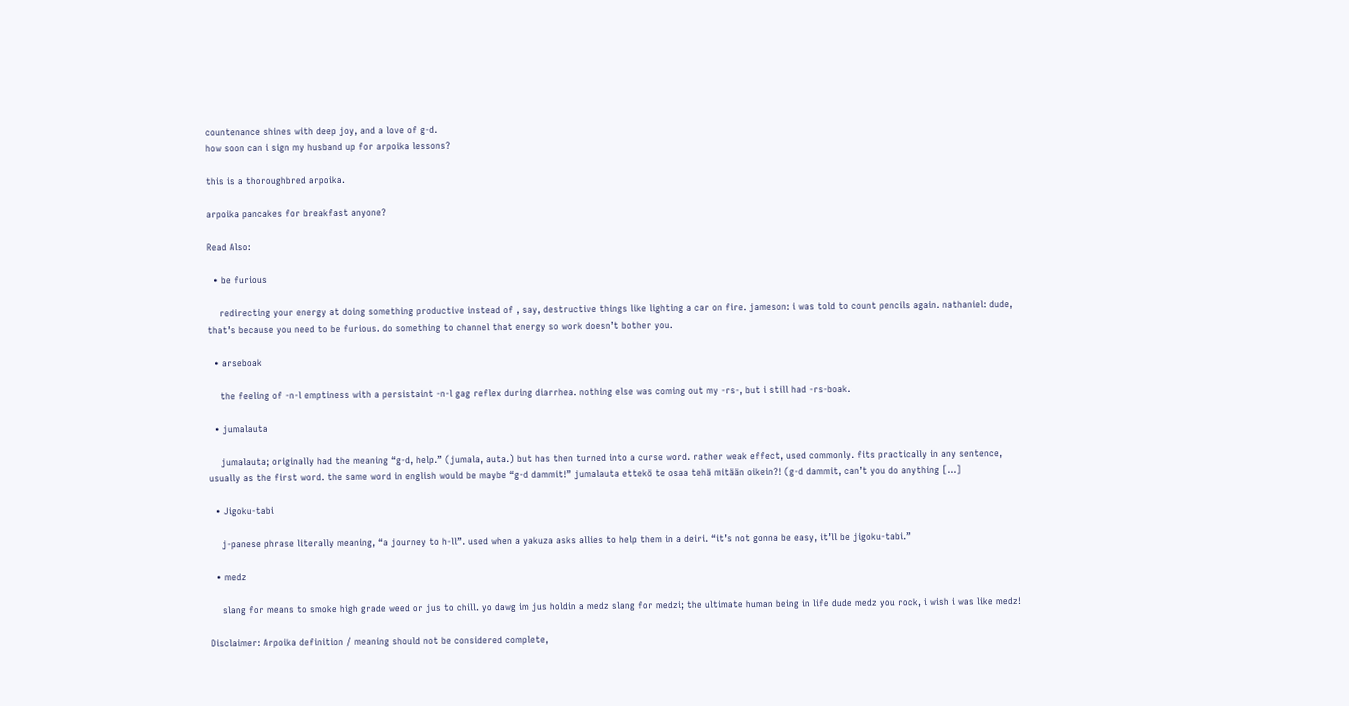countenance shines with deep joy, and a love of g-d.
how soon can i sign my husband up for arpoika lessons?

this is a thoroughbred arpoika.

arpoika pancakes for breakfast anyone?

Read Also:

  • be furious

    redirecting your energy at doing something productive instead of , say, destructive things like lighting a car on fire. jameson: i was told to count pencils again. nathaniel: dude, that’s because you need to be furious. do something to channel that energy so work doesn’t bother you.

  • arseboak

    the feeling of -n-l emptiness with a persistaint -n-l gag reflex during diarrhea. nothing else was coming out my -rs-, but i still had -rs-boak.

  • jumalauta

    jumalauta; originally had the meaning “g-d, help.” (jumala, auta.) but has then turned into a curse word. rather weak effect, used commonly. fits practically in any sentence, usually as the first word. the same word in english would be maybe “g-d dammit!” jumalauta ettekö te osaa tehä mitään oikein?! (g-d dammit, can’t you do anything […]

  • Jigoku-tabi

    j-panese phrase literally meaning, “a journey to h-ll”. used when a yakuza asks allies to help them in a deiri. “it’s not gonna be easy, it’ll be jigoku-tabi.”

  • medz

    slang for means to smoke high grade weed or jus to chill. yo dawg im jus holdin a medz slang for medzi; the ultimate human being in life dude medz you rock, i wish i was like medz!

Disclaimer: Arpoika definition / meaning should not be considered complete,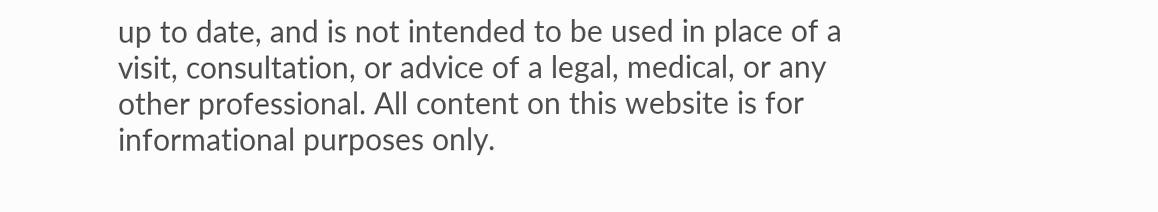up to date, and is not intended to be used in place of a visit, consultation, or advice of a legal, medical, or any other professional. All content on this website is for informational purposes only.